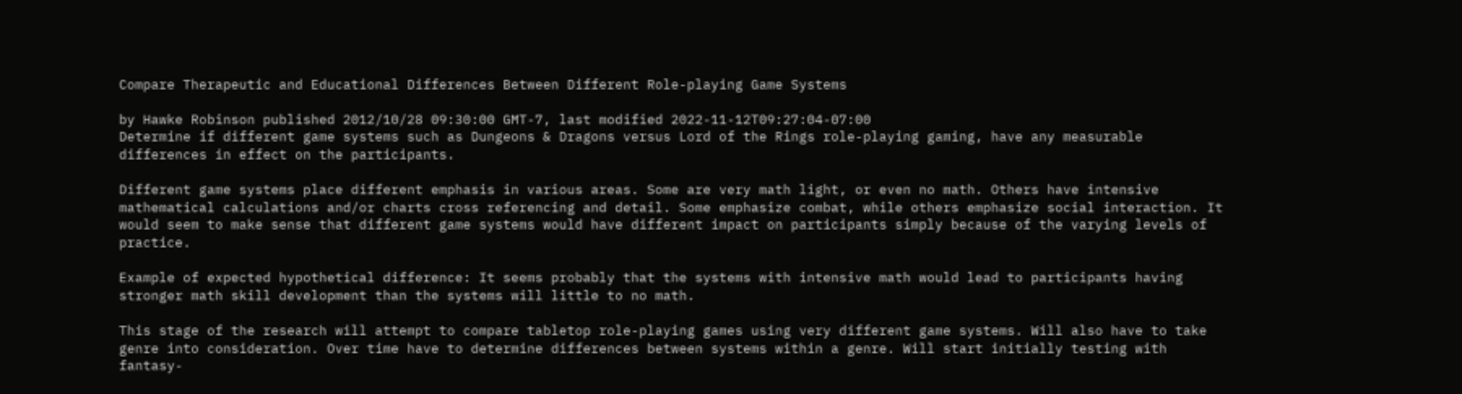Compare Therapeutic and Educational Differences Between Different Role-playing Game Systems

by Hawke Robinson published 2012/10/28 09:30:00 GMT-7, last modified 2022-11-12T09:27:04-07:00
Determine if different game systems such as Dungeons & Dragons versus Lord of the Rings role-playing gaming, have any measurable differences in effect on the participants.

Different game systems place different emphasis in various areas. Some are very math light, or even no math. Others have intensive mathematical calculations and/or charts cross referencing and detail. Some emphasize combat, while others emphasize social interaction. It would seem to make sense that different game systems would have different impact on participants simply because of the varying levels of practice.

Example of expected hypothetical difference: It seems probably that the systems with intensive math would lead to participants having stronger math skill development than the systems will little to no math.

This stage of the research will attempt to compare tabletop role-playing games using very different game systems. Will also have to take genre into consideration. Over time have to determine differences between systems within a genre. Will start initially testing with fantasy-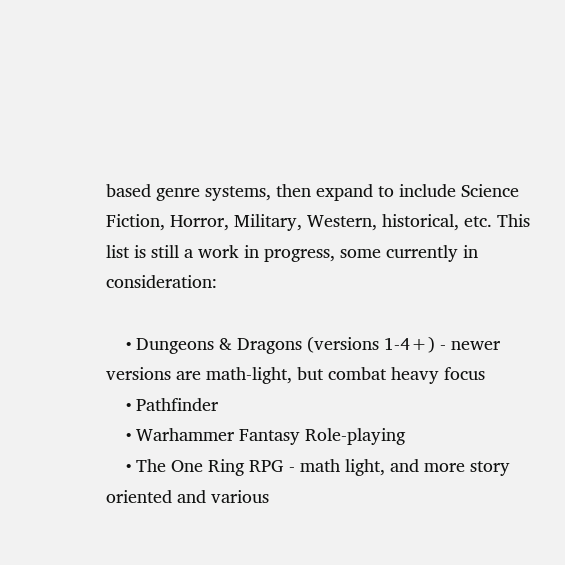based genre systems, then expand to include Science Fiction, Horror, Military, Western, historical, etc. This list is still a work in progress, some currently in consideration:

    • Dungeons & Dragons (versions 1-4+) - newer versions are math-light, but combat heavy focus
    • Pathfinder
    • Warhammer Fantasy Role-playing
    • The One Ring RPG - math light, and more story oriented and various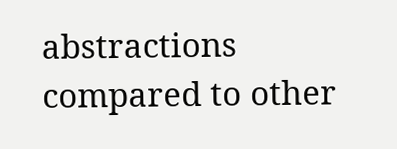abstractions compared to other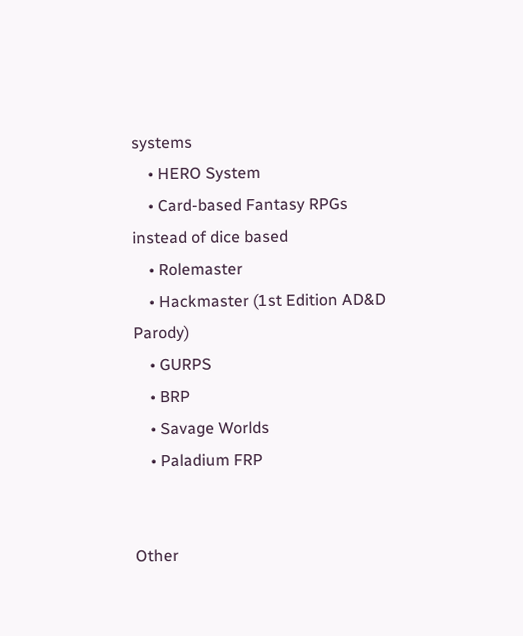systems
    • HERO System
    • Card-based Fantasy RPGs instead of dice based
    • Rolemaster
    • Hackmaster (1st Edition AD&D Parody)
    • GURPS
    • BRP
    • Savage Worlds
    • Paladium FRP


Other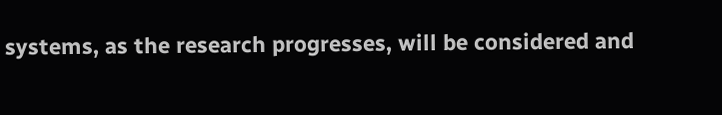systems, as the research progresses, will be considered and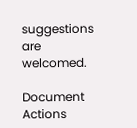suggestions are welcomed.

Document Actions